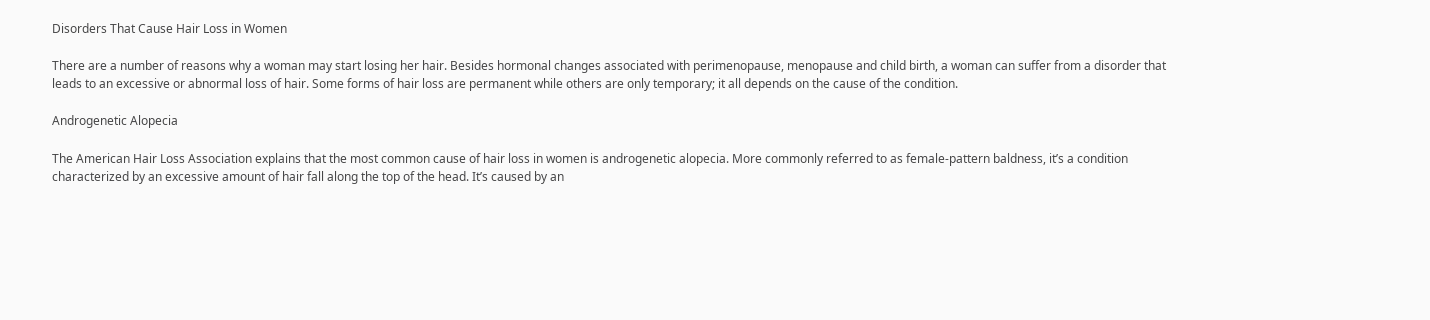Disorders That Cause Hair Loss in Women

There are a number of reasons why a woman may start losing her hair. Besides hormonal changes associated with perimenopause, menopause and child birth, a woman can suffer from a disorder that leads to an excessive or abnormal loss of hair. Some forms of hair loss are permanent while others are only temporary; it all depends on the cause of the condition.

Androgenetic Alopecia

The American Hair Loss Association explains that the most common cause of hair loss in women is androgenetic alopecia. More commonly referred to as female-pattern baldness, it’s a condition characterized by an excessive amount of hair fall along the top of the head. It’s caused by an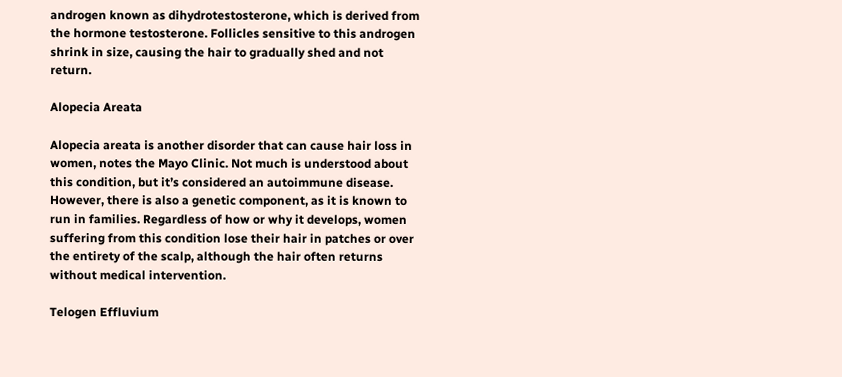androgen known as dihydrotestosterone, which is derived from the hormone testosterone. Follicles sensitive to this androgen shrink in size, causing the hair to gradually shed and not return.

Alopecia Areata

Alopecia areata is another disorder that can cause hair loss in women, notes the Mayo Clinic. Not much is understood about this condition, but it’s considered an autoimmune disease. However, there is also a genetic component, as it is known to run in families. Regardless of how or why it develops, women suffering from this condition lose their hair in patches or over the entirety of the scalp, although the hair often returns without medical intervention.

Telogen Effluvium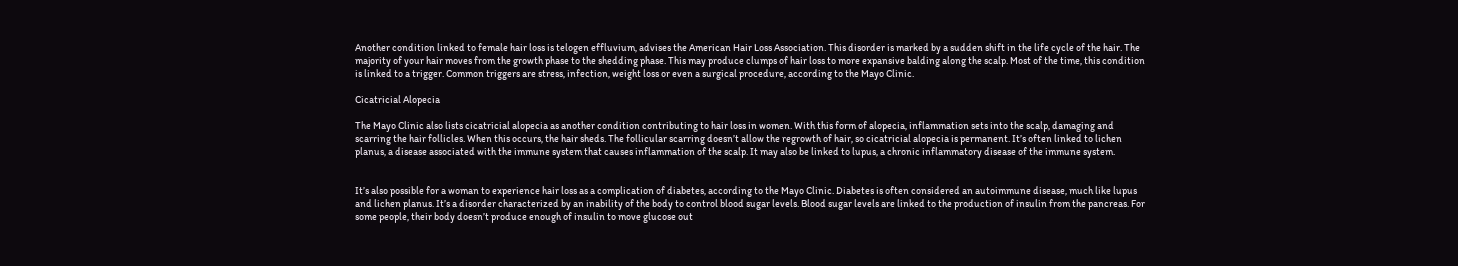Another condition linked to female hair loss is telogen effluvium, advises the American Hair Loss Association. This disorder is marked by a sudden shift in the life cycle of the hair. The majority of your hair moves from the growth phase to the shedding phase. This may produce clumps of hair loss to more expansive balding along the scalp. Most of the time, this condition is linked to a trigger. Common triggers are stress, infection, weight loss or even a surgical procedure, according to the Mayo Clinic.

Cicatricial Alopecia

The Mayo Clinic also lists cicatricial alopecia as another condition contributing to hair loss in women. With this form of alopecia, inflammation sets into the scalp, damaging and scarring the hair follicles. When this occurs, the hair sheds. The follicular scarring doesn’t allow the regrowth of hair, so cicatricial alopecia is permanent. It’s often linked to lichen planus, a disease associated with the immune system that causes inflammation of the scalp. It may also be linked to lupus, a chronic inflammatory disease of the immune system.


It’s also possible for a woman to experience hair loss as a complication of diabetes, according to the Mayo Clinic. Diabetes is often considered an autoimmune disease, much like lupus and lichen planus. It’s a disorder characterized by an inability of the body to control blood sugar levels. Blood sugar levels are linked to the production of insulin from the pancreas. For some people, their body doesn’t produce enough of insulin to move glucose out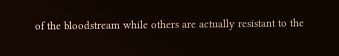of the bloodstream while others are actually resistant to the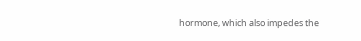hormone, which also impedes the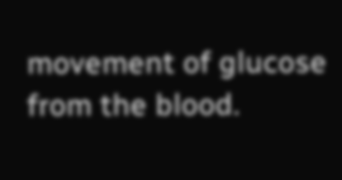movement of glucose from the blood.